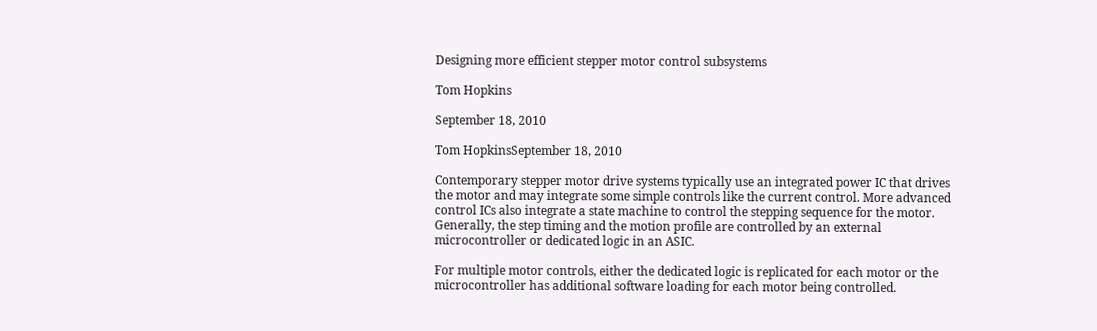Designing more efficient stepper motor control subsystems

Tom Hopkins

September 18, 2010

Tom HopkinsSeptember 18, 2010

Contemporary stepper motor drive systems typically use an integrated power IC that drives the motor and may integrate some simple controls like the current control. More advanced control ICs also integrate a state machine to control the stepping sequence for the motor. Generally, the step timing and the motion profile are controlled by an external microcontroller or dedicated logic in an ASIC.

For multiple motor controls, either the dedicated logic is replicated for each motor or the microcontroller has additional software loading for each motor being controlled.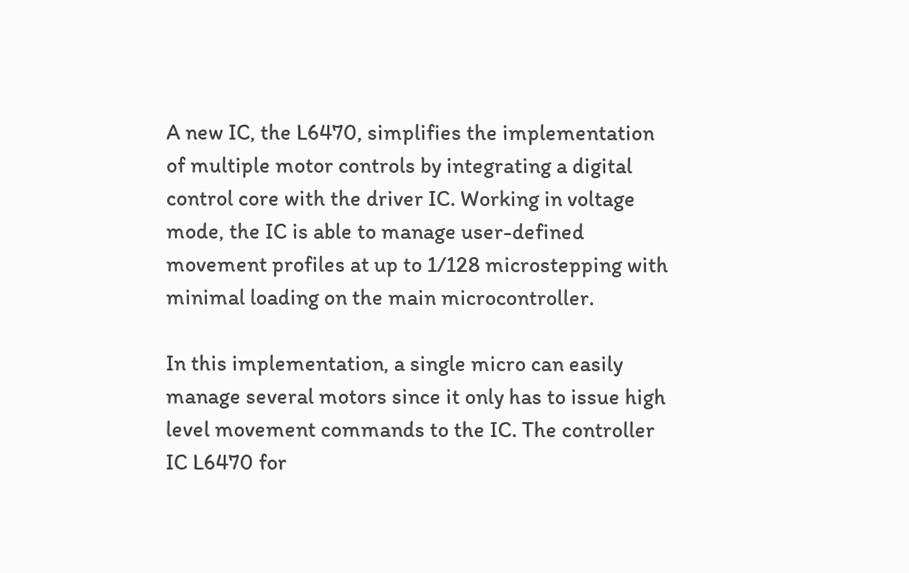A new IC, the L6470, simplifies the implementation of multiple motor controls by integrating a digital control core with the driver IC. Working in voltage mode, the IC is able to manage user-defined movement profiles at up to 1/128 microstepping with minimal loading on the main microcontroller.

In this implementation, a single micro can easily manage several motors since it only has to issue high level movement commands to the IC. The controller IC L6470 for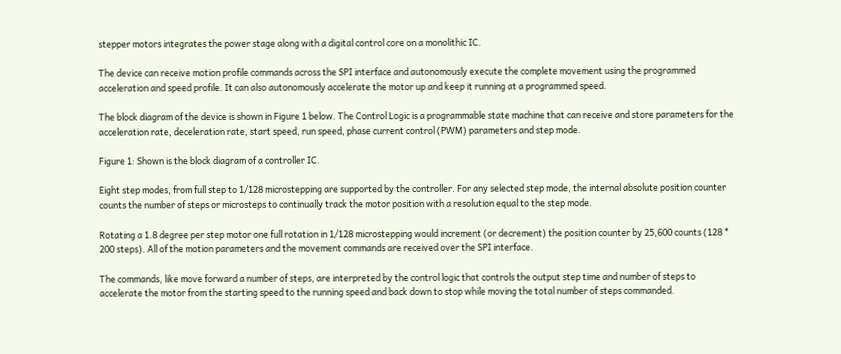stepper motors integrates the power stage along with a digital control core on a monolithic IC.

The device can receive motion profile commands across the SPI interface and autonomously execute the complete movement using the programmed acceleration and speed profile. It can also autonomously accelerate the motor up and keep it running at a programmed speed.

The block diagram of the device is shown in Figure 1 below. The Control Logic is a programmable state machine that can receive and store parameters for the acceleration rate, deceleration rate, start speed, run speed, phase current control (PWM) parameters and step mode.

Figure 1: Shown is the block diagram of a controller IC.

Eight step modes, from full step to 1/128 microstepping are supported by the controller. For any selected step mode, the internal absolute position counter counts the number of steps or microsteps to continually track the motor position with a resolution equal to the step mode.

Rotating a 1.8 degree per step motor one full rotation in 1/128 microstepping would increment (or decrement) the position counter by 25,600 counts (128 * 200 steps). All of the motion parameters and the movement commands are received over the SPI interface.

The commands, like move forward a number of steps, are interpreted by the control logic that controls the output step time and number of steps to accelerate the motor from the starting speed to the running speed and back down to stop while moving the total number of steps commanded.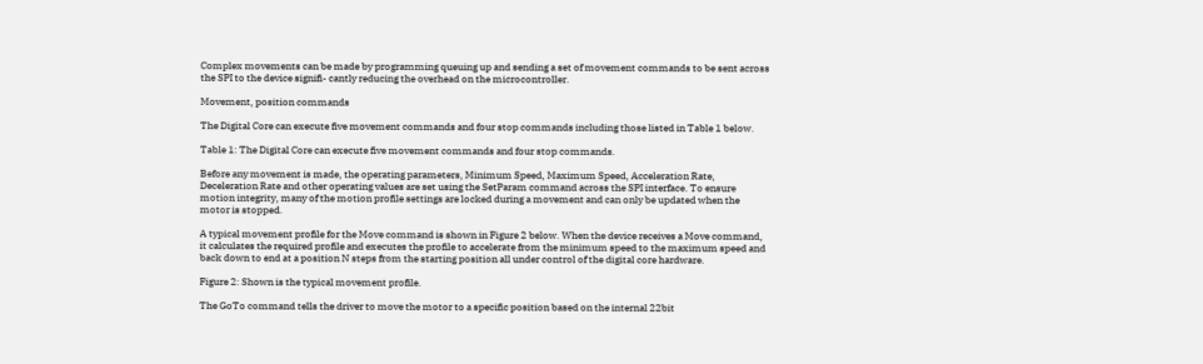Complex movements can be made by programming queuing up and sending a set of movement commands to be sent across the SPI to the device signifi- cantly reducing the overhead on the microcontroller.

Movement, position commands

The Digital Core can execute five movement commands and four stop commands including those listed in Table 1 below.

Table 1: The Digital Core can execute five movement commands and four stop commands.

Before any movement is made, the operating parameters, Minimum Speed, Maximum Speed, Acceleration Rate, Deceleration Rate and other operating values are set using the SetParam command across the SPI interface. To ensure motion integrity, many of the motion profile settings are locked during a movement and can only be updated when the motor is stopped.

A typical movement profile for the Move command is shown in Figure 2 below. When the device receives a Move command, it calculates the required profile and executes the profile to accelerate from the minimum speed to the maximum speed and back down to end at a position N steps from the starting position all under control of the digital core hardware.

Figure 2: Shown is the typical movement profile.

The GoTo command tells the driver to move the motor to a specific position based on the internal 22bit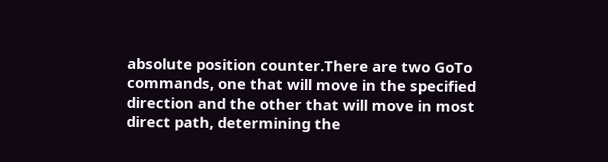absolute position counter.There are two GoTo commands, one that will move in the specified direction and the other that will move in most direct path, determining the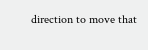direction to move that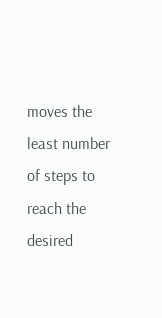moves the least number of steps to reach the desired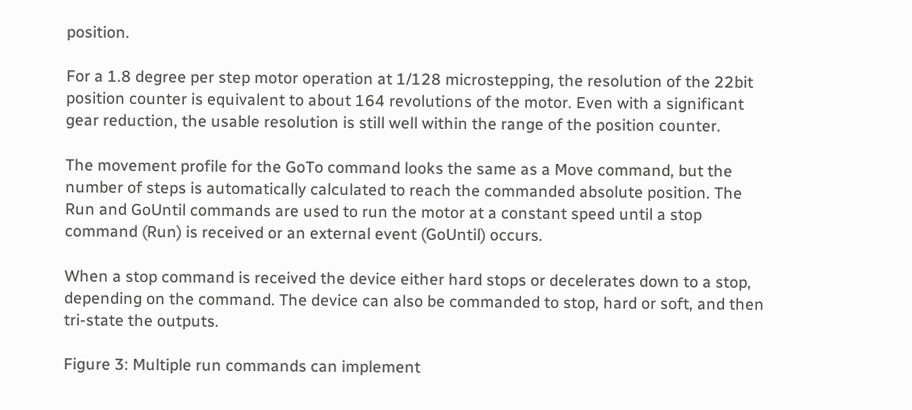position.

For a 1.8 degree per step motor operation at 1/128 microstepping, the resolution of the 22bit position counter is equivalent to about 164 revolutions of the motor. Even with a significant gear reduction, the usable resolution is still well within the range of the position counter.

The movement profile for the GoTo command looks the same as a Move command, but the number of steps is automatically calculated to reach the commanded absolute position. The Run and GoUntil commands are used to run the motor at a constant speed until a stop command (Run) is received or an external event (GoUntil) occurs.

When a stop command is received the device either hard stops or decelerates down to a stop, depending on the command. The device can also be commanded to stop, hard or soft, and then tri-state the outputs.

Figure 3: Multiple run commands can implement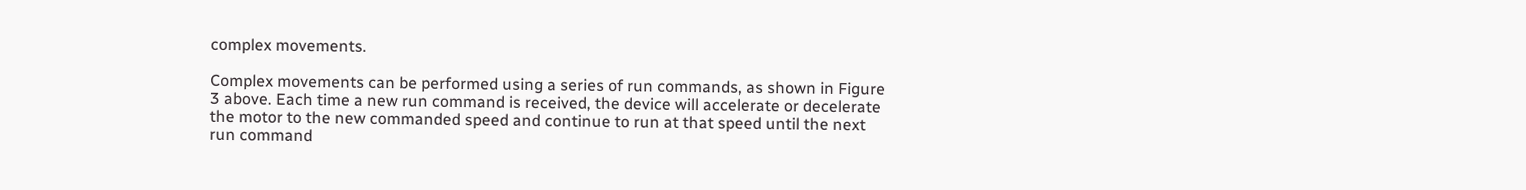complex movements.

Complex movements can be performed using a series of run commands, as shown in Figure 3 above. Each time a new run command is received, the device will accelerate or decelerate the motor to the new commanded speed and continue to run at that speed until the next run command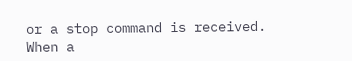or a stop command is received. When a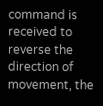command is received to reverse the direction of movement, the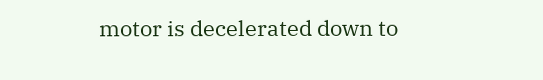motor is decelerated down to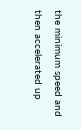the minimum speed and then accelerated up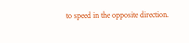to speed in the opposite direction.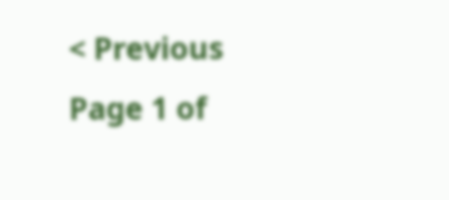< Previous
Page 1 of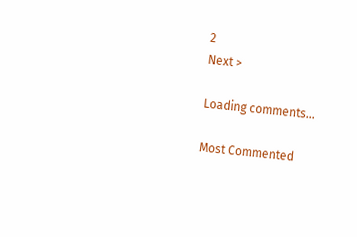2
Next >

Loading comments...

Most Commented